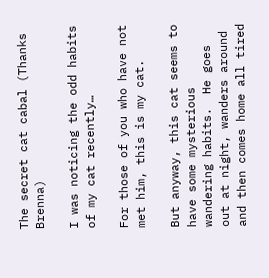The secret cat cabal (Thanks Brenna)

I was noticing the odd habits of my cat recently…

For those of you who have not met him, this is my cat.

But anyway, this cat seems to have some mysterious wandering habits.  He goes out at night, wanders around and then comes home all tired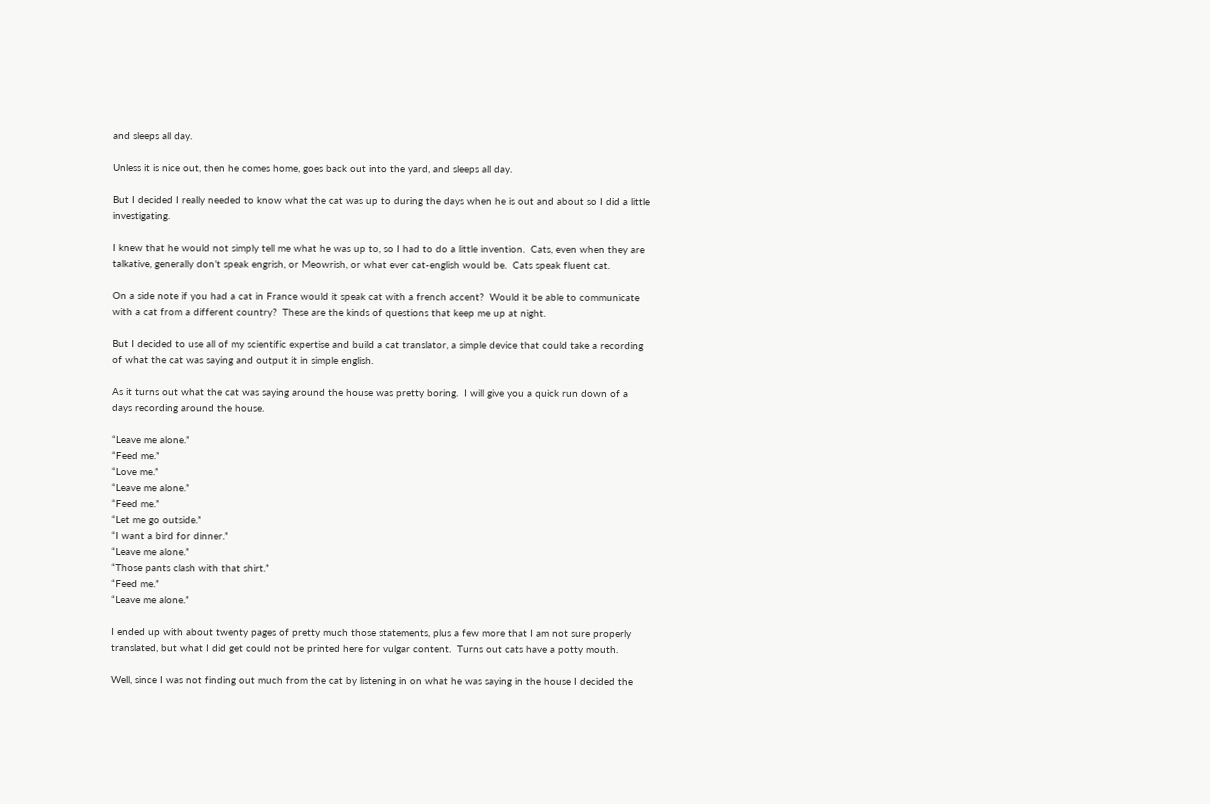and sleeps all day.

Unless it is nice out, then he comes home, goes back out into the yard, and sleeps all day.

But I decided I really needed to know what the cat was up to during the days when he is out and about so I did a little investigating.

I knew that he would not simply tell me what he was up to, so I had to do a little invention.  Cats, even when they are talkative, generally don’t speak engrish, or Meowrish, or what ever cat-english would be.  Cats speak fluent cat.

On a side note if you had a cat in France would it speak cat with a french accent?  Would it be able to communicate with a cat from a different country?  These are the kinds of questions that keep me up at night.

But I decided to use all of my scientific expertise and build a cat translator, a simple device that could take a recording of what the cat was saying and output it in simple english.

As it turns out what the cat was saying around the house was pretty boring.  I will give you a quick run down of a days recording around the house.

“Leave me alone.”
“Feed me.”
“Love me.”
“Leave me alone.”
“Feed me.”
“Let me go outside.”
“I want a bird for dinner.”
“Leave me alone.”
“Those pants clash with that shirt.”
“Feed me.”
“Leave me alone.”

I ended up with about twenty pages of pretty much those statements, plus a few more that I am not sure properly translated, but what I did get could not be printed here for vulgar content.  Turns out cats have a potty mouth.

Well, since I was not finding out much from the cat by listening in on what he was saying in the house I decided the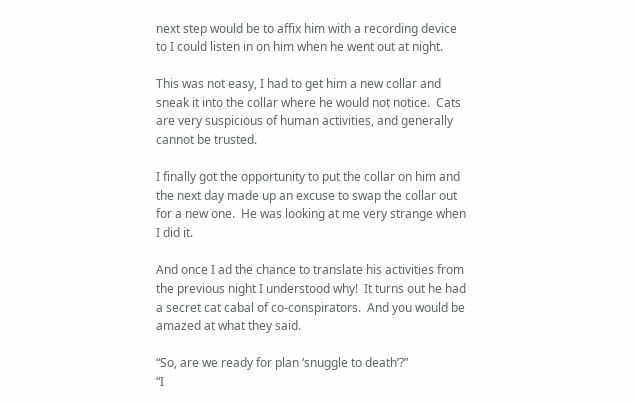next step would be to affix him with a recording device to I could listen in on him when he went out at night.

This was not easy, I had to get him a new collar and sneak it into the collar where he would not notice.  Cats are very suspicious of human activities, and generally cannot be trusted.

I finally got the opportunity to put the collar on him and the next day made up an excuse to swap the collar out for a new one.  He was looking at me very strange when I did it.

And once I ad the chance to translate his activities from the previous night I understood why!  It turns out he had a secret cat cabal of co-conspirators.  And you would be amazed at what they said.

“So, are we ready for plan ‘snuggle to death’?”
“I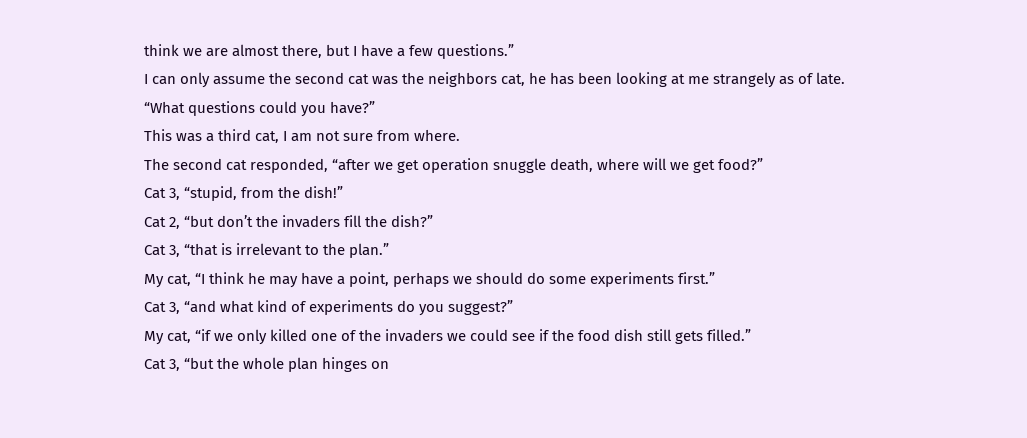think we are almost there, but I have a few questions.”
I can only assume the second cat was the neighbors cat, he has been looking at me strangely as of late.
“What questions could you have?”
This was a third cat, I am not sure from where.
The second cat responded, “after we get operation snuggle death, where will we get food?”
Cat 3, “stupid, from the dish!”
Cat 2, “but don’t the invaders fill the dish?”
Cat 3, “that is irrelevant to the plan.”
My cat, “I think he may have a point, perhaps we should do some experiments first.”
Cat 3, “and what kind of experiments do you suggest?”
My cat, “if we only killed one of the invaders we could see if the food dish still gets filled.”
Cat 3, “but the whole plan hinges on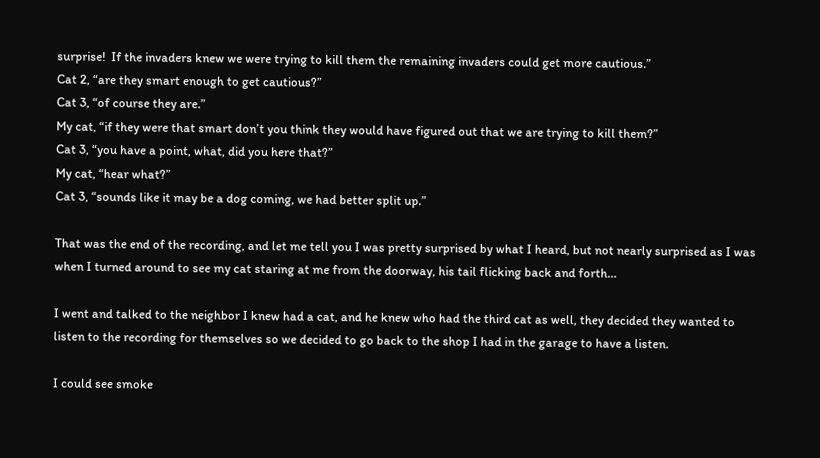surprise!  If the invaders knew we were trying to kill them the remaining invaders could get more cautious.”
Cat 2, “are they smart enough to get cautious?”
Cat 3, “of course they are.”
My cat, “if they were that smart don’t you think they would have figured out that we are trying to kill them?”
Cat 3, “you have a point, what, did you here that?”
My cat, “hear what?”
Cat 3, “sounds like it may be a dog coming, we had better split up.”

That was the end of the recording, and let me tell you I was pretty surprised by what I heard, but not nearly surprised as I was when I turned around to see my cat staring at me from the doorway, his tail flicking back and forth…

I went and talked to the neighbor I knew had a cat, and he knew who had the third cat as well, they decided they wanted to listen to the recording for themselves so we decided to go back to the shop I had in the garage to have a listen.

I could see smoke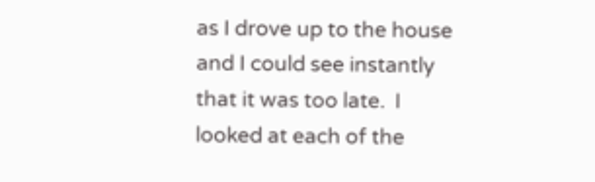as I drove up to the house and I could see instantly that it was too late.  I looked at each of the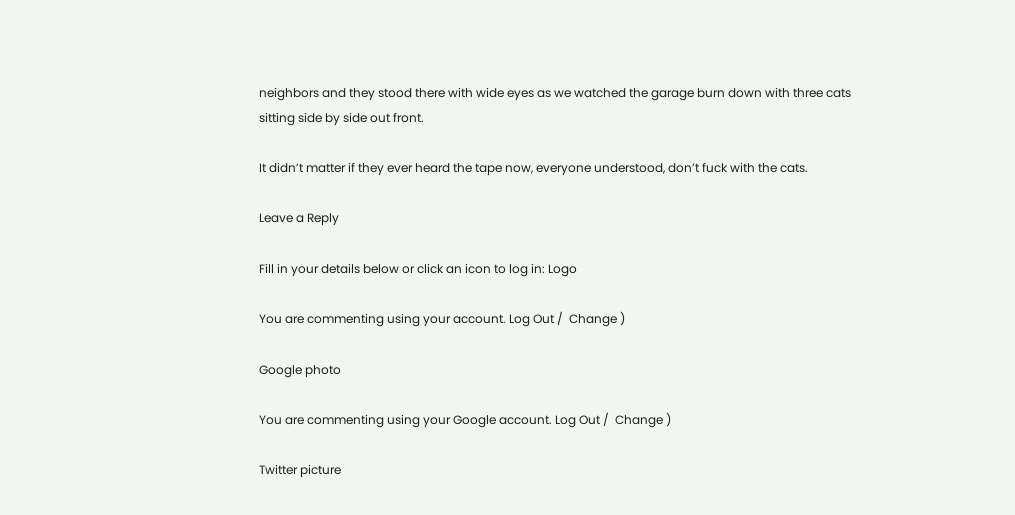neighbors and they stood there with wide eyes as we watched the garage burn down with three cats sitting side by side out front.

It didn’t matter if they ever heard the tape now, everyone understood, don’t fuck with the cats.

Leave a Reply

Fill in your details below or click an icon to log in: Logo

You are commenting using your account. Log Out /  Change )

Google photo

You are commenting using your Google account. Log Out /  Change )

Twitter picture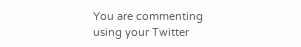You are commenting using your Twitter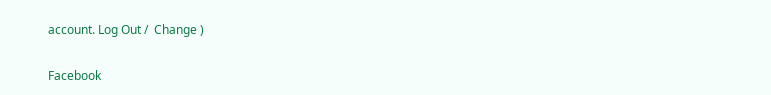account. Log Out /  Change )

Facebook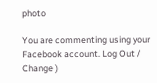photo

You are commenting using your Facebook account. Log Out /  Change )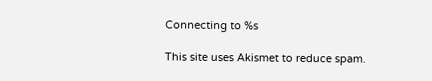Connecting to %s

This site uses Akismet to reduce spam.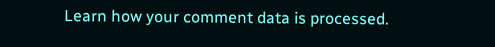Learn how your comment data is processed.